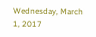Wednesday, March 1, 2017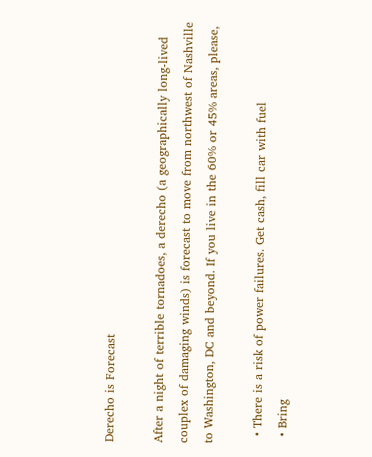Derecho is Forecast

After a night of terrible tornadoes, a derecho (a geographically long-lived couplex of damaging winds) is forecast to move from northwest of Nashville to Washington, DC and beyond. If you live in the 60% or 45% areas, please,

  • There is a risk of power failures. Get cash, fill car with fuel
  • Bring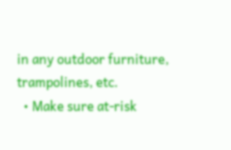in any outdoor furniture, trampolines, etc.
  • Make sure at-risk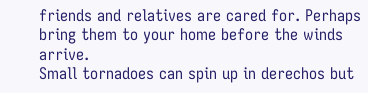friends and relatives are cared for. Perhaps bring them to your home before the winds arrive.
Small tornadoes can spin up in derechos but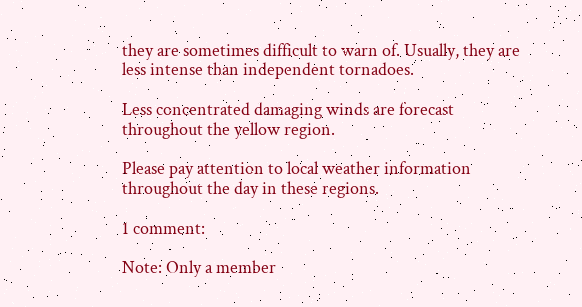they are sometimes difficult to warn of. Usually, they are less intense than independent tornadoes.

Less concentrated damaging winds are forecast throughout the yellow region.

Please pay attention to local weather information throughout the day in these regions.

1 comment:

Note: Only a member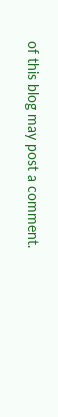of this blog may post a comment.